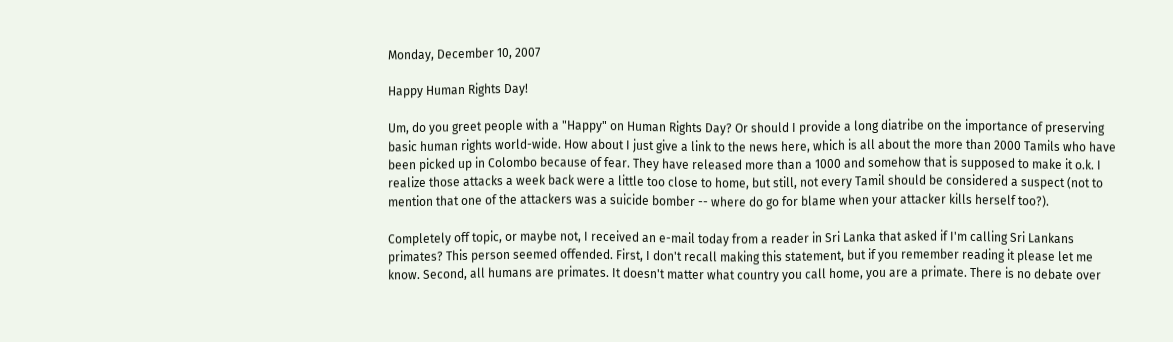Monday, December 10, 2007

Happy Human Rights Day!

Um, do you greet people with a "Happy" on Human Rights Day? Or should I provide a long diatribe on the importance of preserving basic human rights world-wide. How about I just give a link to the news here, which is all about the more than 2000 Tamils who have been picked up in Colombo because of fear. They have released more than a 1000 and somehow that is supposed to make it o.k. I realize those attacks a week back were a little too close to home, but still, not every Tamil should be considered a suspect (not to mention that one of the attackers was a suicide bomber -- where do go for blame when your attacker kills herself too?).

Completely off topic, or maybe not, I received an e-mail today from a reader in Sri Lanka that asked if I'm calling Sri Lankans primates? This person seemed offended. First, I don't recall making this statement, but if you remember reading it please let me know. Second, all humans are primates. It doesn't matter what country you call home, you are a primate. There is no debate over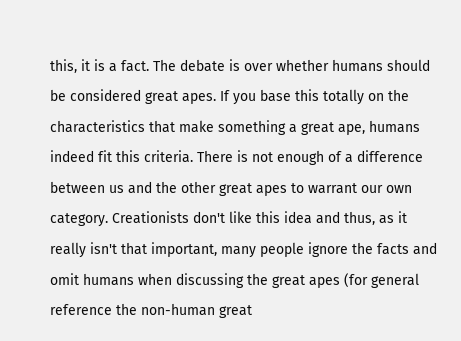this, it is a fact. The debate is over whether humans should be considered great apes. If you base this totally on the characteristics that make something a great ape, humans indeed fit this criteria. There is not enough of a difference between us and the other great apes to warrant our own category. Creationists don't like this idea and thus, as it really isn't that important, many people ignore the facts and omit humans when discussing the great apes (for general reference the non-human great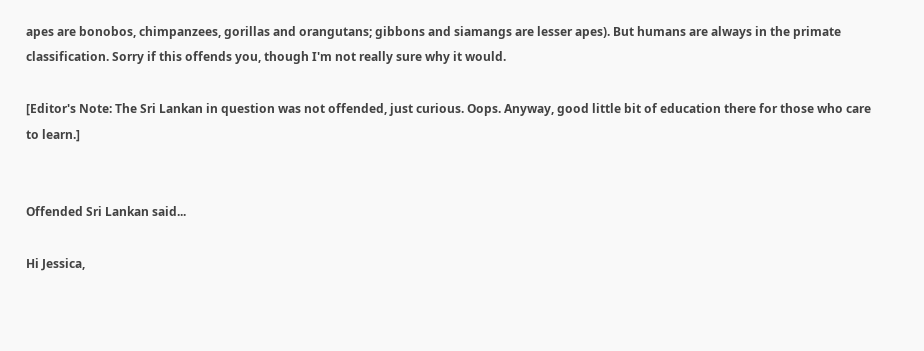apes are bonobos, chimpanzees, gorillas and orangutans; gibbons and siamangs are lesser apes). But humans are always in the primate classification. Sorry if this offends you, though I'm not really sure why it would.

[Editor's Note: The Sri Lankan in question was not offended, just curious. Oops. Anyway, good little bit of education there for those who care to learn.]


Offended Sri Lankan said...

Hi Jessica,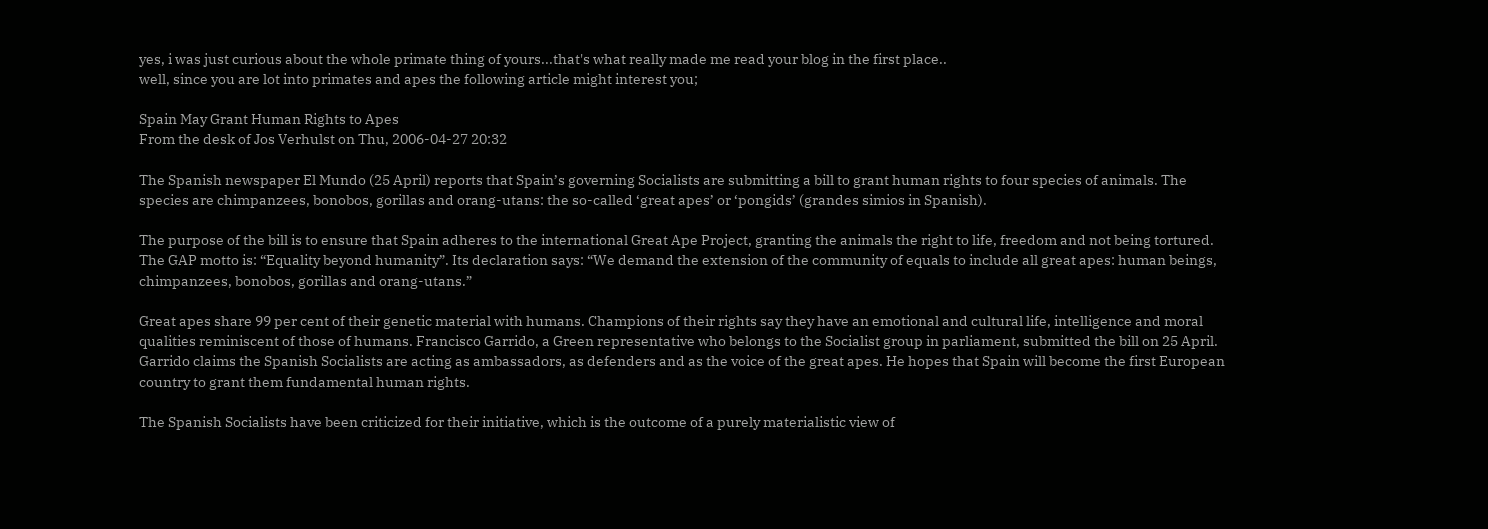yes, i was just curious about the whole primate thing of yours...that's what really made me read your blog in the first place..
well, since you are lot into primates and apes the following article might interest you;

Spain May Grant Human Rights to Apes
From the desk of Jos Verhulst on Thu, 2006-04-27 20:32

The Spanish newspaper El Mundo (25 April) reports that Spain’s governing Socialists are submitting a bill to grant human rights to four species of animals. The species are chimpanzees, bonobos, gorillas and orang-utans: the so-called ‘great apes’ or ‘pongids’ (grandes simios in Spanish).

The purpose of the bill is to ensure that Spain adheres to the international Great Ape Project, granting the animals the right to life, freedom and not being tortured. The GAP motto is: “Equality beyond humanity”. Its declaration says: “We demand the extension of the community of equals to include all great apes: human beings, chimpanzees, bonobos, gorillas and orang-utans.”

Great apes share 99 per cent of their genetic material with humans. Champions of their rights say they have an emotional and cultural life, intelligence and moral qualities reminiscent of those of humans. Francisco Garrido, a Green representative who belongs to the Socialist group in parliament, submitted the bill on 25 April. Garrido claims the Spanish Socialists are acting as ambassadors, as defenders and as the voice of the great apes. He hopes that Spain will become the first European country to grant them fundamental human rights.

The Spanish Socialists have been criticized for their initiative, which is the outcome of a purely materialistic view of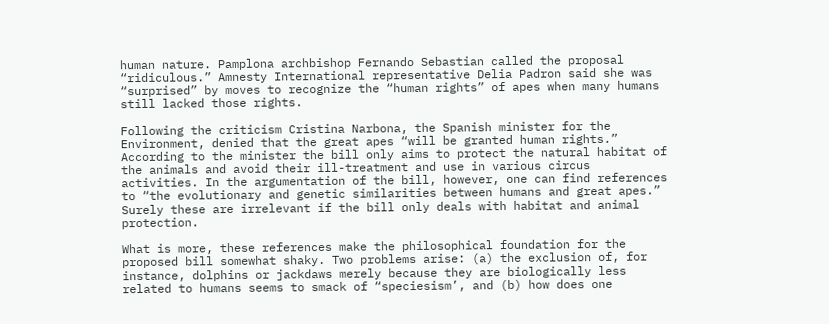human nature. Pamplona archbishop Fernando Sebastian called the proposal “ridiculous.” Amnesty International representative Delia Padron said she was “surprised” by moves to recognize the “human rights” of apes when many humans still lacked those rights.

Following the criticism Cristina Narbona, the Spanish minister for the Environment, denied that the great apes “will be granted human rights.” According to the minister the bill only aims to protect the natural habitat of the animals and avoid their ill-treatment and use in various circus activities. In the argumentation of the bill, however, one can find references to “the evolutionary and genetic similarities between humans and great apes.” Surely these are irrelevant if the bill only deals with habitat and animal protection.

What is more, these references make the philosophical foundation for the proposed bill somewhat shaky. Two problems arise: (a) the exclusion of, for instance, dolphins or jackdaws merely because they are biologically less related to humans seems to smack of “speciesism’, and (b) how does one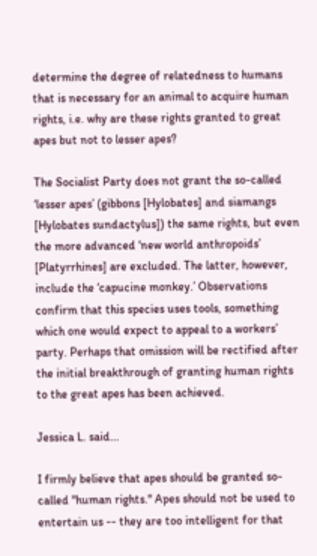determine the degree of relatedness to humans that is necessary for an animal to acquire human rights, i.e. why are these rights granted to great apes but not to lesser apes?

The Socialist Party does not grant the so-called ‘lesser apes’ (gibbons [Hylobates] and siamangs [Hylobates sundactylus]) the same rights, but even the more advanced ‘new world anthropoids’ [Platyrrhines] are excluded. The latter, however, include the ‘capucine monkey.’ Observations confirm that this species uses tools, something which one would expect to appeal to a workers’ party. Perhaps that omission will be rectified after the initial breakthrough of granting human rights to the great apes has been achieved.

Jessica L. said...

I firmly believe that apes should be granted so-called "human rights." Apes should not be used to entertain us -- they are too intelligent for that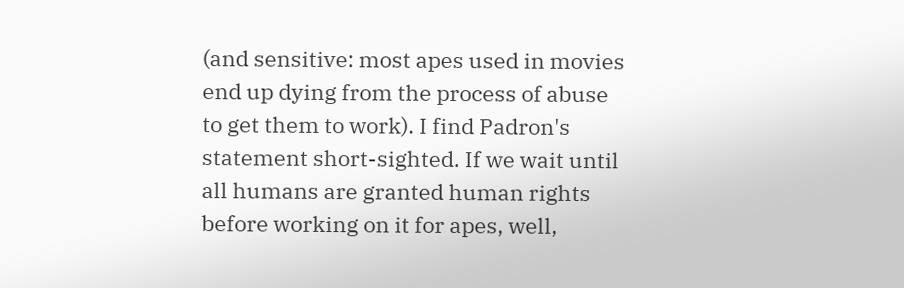(and sensitive: most apes used in movies end up dying from the process of abuse to get them to work). I find Padron's statement short-sighted. If we wait until all humans are granted human rights before working on it for apes, well,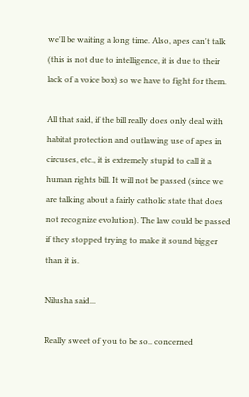we'll be waiting a long time. Also, apes can't talk (this is not due to intelligence, it is due to their lack of a voice box) so we have to fight for them.

All that said, if the bill really does only deal with habitat protection and outlawing use of apes in circuses, etc., it is extremely stupid to call it a human rights bill. It will not be passed (since we are talking about a fairly catholic state that does not recognize evolution). The law could be passed if they stopped trying to make it sound bigger than it is.

Nilusha said...

Really sweet of you to be so.. concerned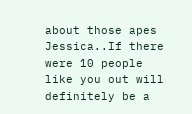about those apes Jessica..If there were 10 people like you out will definitely be a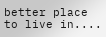better place to live in....